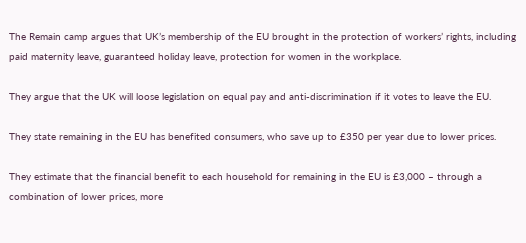The Remain camp argues that UK’s membership of the EU brought in the protection of workers’ rights, including paid maternity leave, guaranteed holiday leave, protection for women in the workplace.

They argue that the UK will loose legislation on equal pay and anti-discrimination if it votes to leave the EU.

They state remaining in the EU has benefited consumers, who save up to £350 per year due to lower prices.

They estimate that the financial benefit to each household for remaining in the EU is £3,000 – through a combination of lower prices, more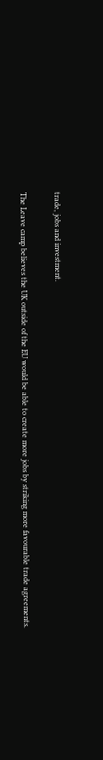trade, jobs and investment.

The Leave camp believes the UK outside of the EU would be able to create more jobs by striking more favourable trade agreements.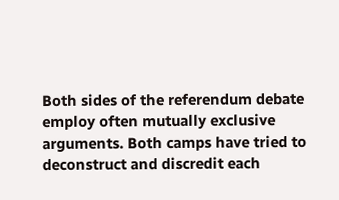Both sides of the referendum debate employ often mutually exclusive arguments. Both camps have tried to deconstruct and discredit each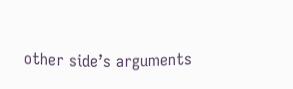other side’s arguments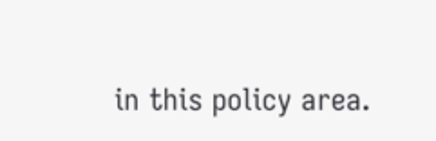in this policy area.